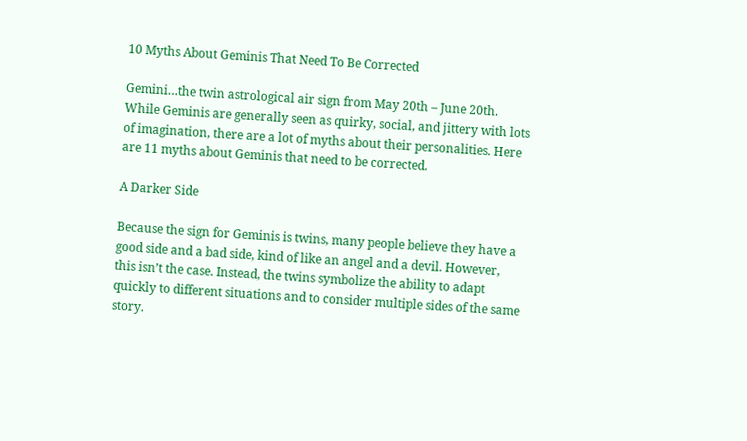10 Myths About Geminis That Need To Be Corrected

Gemini…the twin astrological air sign from May 20th – June 20th. While Geminis are generally seen as quirky, social, and jittery with lots of imagination, there are a lot of myths about their personalities. Here are 11 myths about Geminis that need to be corrected.

A Darker Side

Because the sign for Geminis is twins, many people believe they have a good side and a bad side, kind of like an angel and a devil. However, this isn’t the case. Instead, the twins symbolize the ability to adapt quickly to different situations and to consider multiple sides of the same story.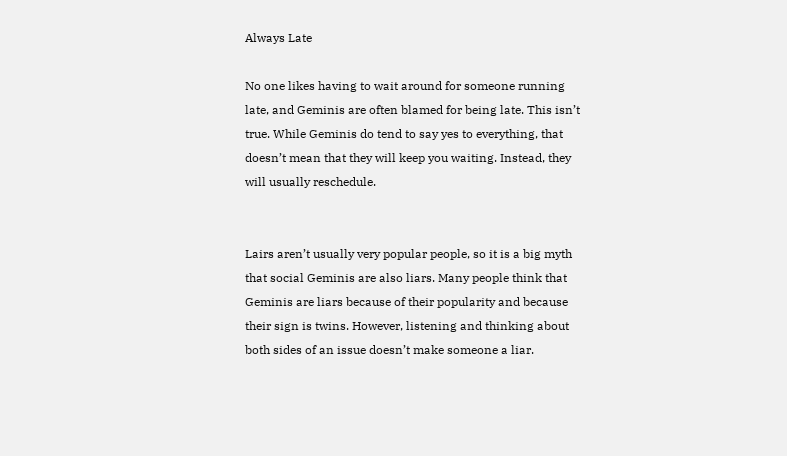Always Late

No one likes having to wait around for someone running late, and Geminis are often blamed for being late. This isn’t true. While Geminis do tend to say yes to everything, that doesn’t mean that they will keep you waiting. Instead, they will usually reschedule.


Lairs aren’t usually very popular people, so it is a big myth that social Geminis are also liars. Many people think that Geminis are liars because of their popularity and because their sign is twins. However, listening and thinking about both sides of an issue doesn’t make someone a liar.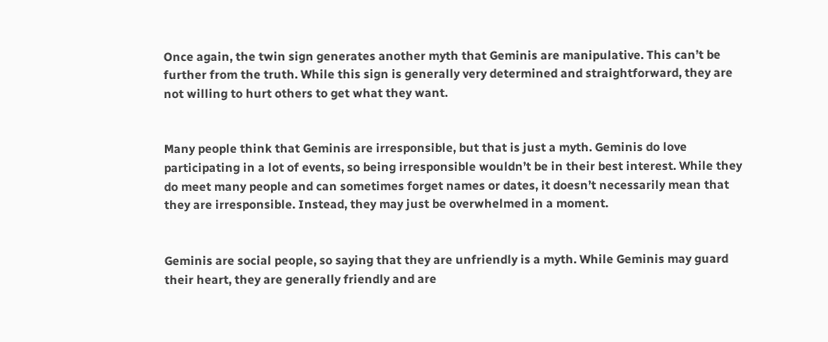Once again, the twin sign generates another myth that Geminis are manipulative. This can’t be further from the truth. While this sign is generally very determined and straightforward, they are not willing to hurt others to get what they want.


Many people think that Geminis are irresponsible, but that is just a myth. Geminis do love participating in a lot of events, so being irresponsible wouldn’t be in their best interest. While they do meet many people and can sometimes forget names or dates, it doesn’t necessarily mean that they are irresponsible. Instead, they may just be overwhelmed in a moment.


Geminis are social people, so saying that they are unfriendly is a myth. While Geminis may guard their heart, they are generally friendly and are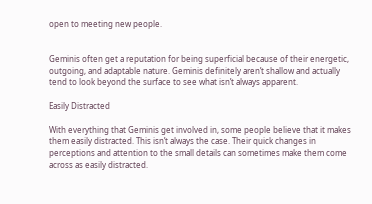open to meeting new people.


Geminis often get a reputation for being superficial because of their energetic, outgoing, and adaptable nature. Geminis definitely aren’t shallow and actually tend to look beyond the surface to see what isn’t always apparent.

Easily Distracted

With everything that Geminis get involved in, some people believe that it makes them easily distracted. This isn’t always the case. Their quick changes in perceptions and attention to the small details can sometimes make them come across as easily distracted.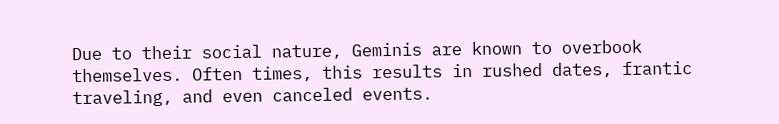Due to their social nature, Geminis are known to overbook themselves. Often times, this results in rushed dates, frantic traveling, and even canceled events.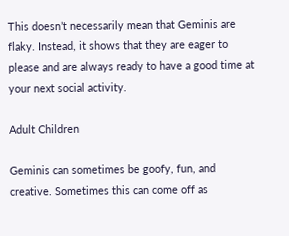This doesn’t necessarily mean that Geminis are flaky. Instead, it shows that they are eager to please and are always ready to have a good time at your next social activity.

Adult Children

Geminis can sometimes be goofy, fun, and creative. Sometimes this can come off as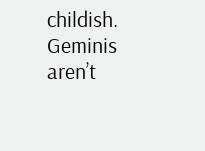childish. Geminis aren’t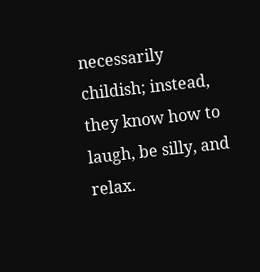necessarily childish; instead, they know how to laugh, be silly, and relax.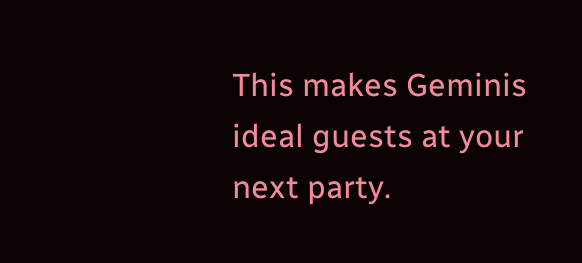This makes Geminis ideal guests at your next party.